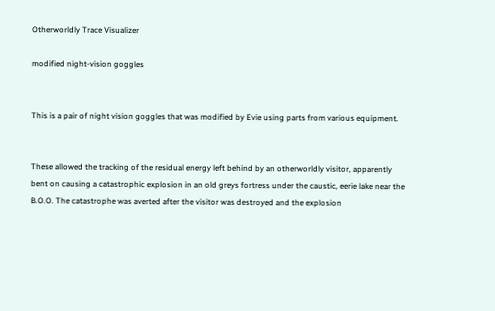Otherworldly Trace Visualizer

modified night-vision goggles


This is a pair of night vision goggles that was modified by Evie using parts from various equipment.


These allowed the tracking of the residual energy left behind by an otherworldly visitor, apparently bent on causing a catastrophic explosion in an old greys fortress under the caustic, eerie lake near the B.O.O. The catastrophe was averted after the visitor was destroyed and the explosion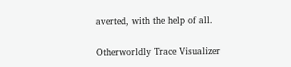averted, with the help of all.

Otherworldly Trace Visualizer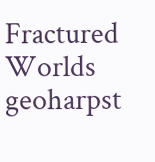Fractured Worlds geoharpst